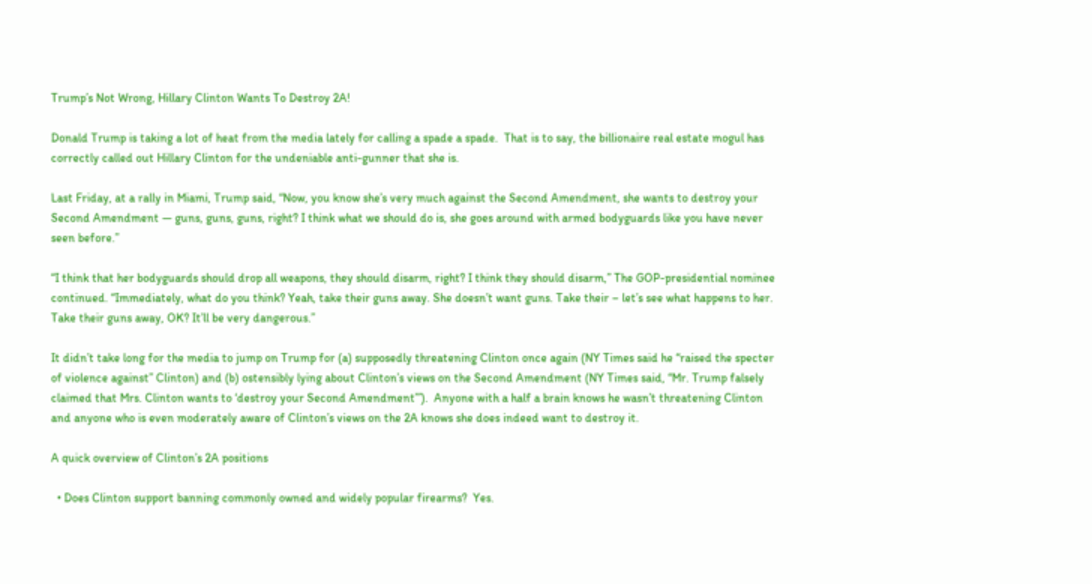Trump’s Not Wrong, Hillary Clinton Wants To Destroy 2A!

Donald Trump is taking a lot of heat from the media lately for calling a spade a spade.  That is to say, the billionaire real estate mogul has correctly called out Hillary Clinton for the undeniable anti-gunner that she is.

Last Friday, at a rally in Miami, Trump said, “Now, you know she’s very much against the Second Amendment, she wants to destroy your Second Amendment — guns, guns, guns, right? I think what we should do is, she goes around with armed bodyguards like you have never seen before.”

“I think that her bodyguards should drop all weapons, they should disarm, right? I think they should disarm,” The GOP-presidential nominee continued. “Immediately, what do you think? Yeah, take their guns away. She doesn’t want guns. Take their – let’s see what happens to her. Take their guns away, OK? It’ll be very dangerous.”

It didn’t take long for the media to jump on Trump for (a) supposedly threatening Clinton once again (NY Times said he “raised the specter of violence against” Clinton) and (b) ostensibly lying about Clinton’s views on the Second Amendment (NY Times said, “Mr. Trump falsely claimed that Mrs. Clinton wants to ‘destroy your Second Amendment’”).  Anyone with a half a brain knows he wasn’t threatening Clinton and anyone who is even moderately aware of Clinton’s views on the 2A knows she does indeed want to destroy it.

A quick overview of Clinton’s 2A positions

  • Does Clinton support banning commonly owned and widely popular firearms?  Yes.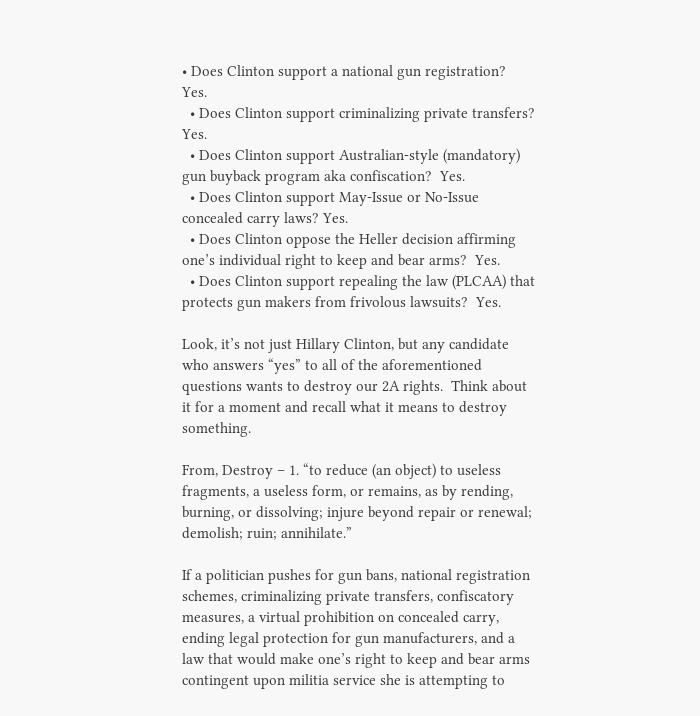• Does Clinton support a national gun registration?  Yes.
  • Does Clinton support criminalizing private transfers?  Yes.
  • Does Clinton support Australian-style (mandatory) gun buyback program aka confiscation?  Yes.
  • Does Clinton support May-Issue or No-Issue concealed carry laws? Yes.
  • Does Clinton oppose the Heller decision affirming one’s individual right to keep and bear arms?  Yes.
  • Does Clinton support repealing the law (PLCAA) that protects gun makers from frivolous lawsuits?  Yes.

Look, it’s not just Hillary Clinton, but any candidate who answers “yes” to all of the aforementioned questions wants to destroy our 2A rights.  Think about it for a moment and recall what it means to destroy something.

From, Destroy – 1. “to reduce (an object) to useless fragments, a useless form, or remains, as by rending, burning, or dissolving; injure beyond repair or renewal; demolish; ruin; annihilate.”

If a politician pushes for gun bans, national registration schemes, criminalizing private transfers, confiscatory measures, a virtual prohibition on concealed carry, ending legal protection for gun manufacturers, and a law that would make one’s right to keep and bear arms contingent upon militia service she is attempting to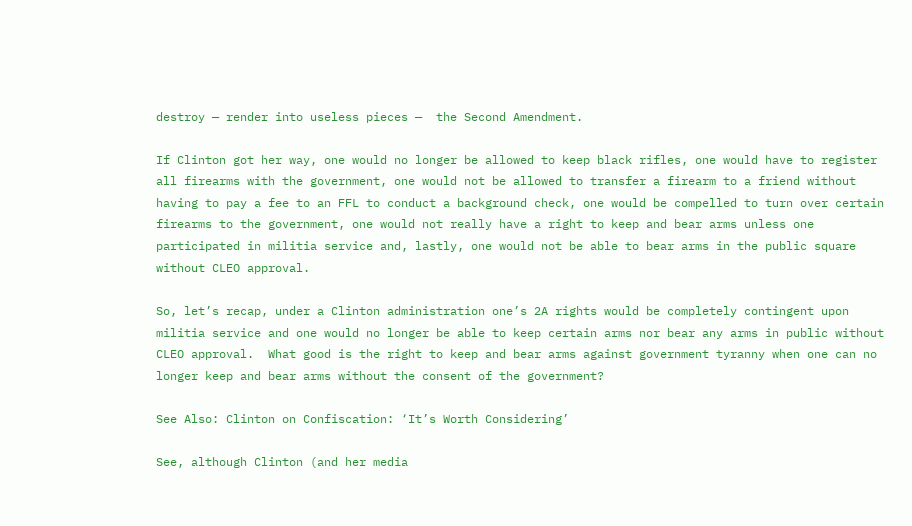destroy — render into useless pieces —  the Second Amendment.

If Clinton got her way, one would no longer be allowed to keep black rifles, one would have to register all firearms with the government, one would not be allowed to transfer a firearm to a friend without having to pay a fee to an FFL to conduct a background check, one would be compelled to turn over certain firearms to the government, one would not really have a right to keep and bear arms unless one participated in militia service and, lastly, one would not be able to bear arms in the public square without CLEO approval.

So, let’s recap, under a Clinton administration one’s 2A rights would be completely contingent upon militia service and one would no longer be able to keep certain arms nor bear any arms in public without CLEO approval.  What good is the right to keep and bear arms against government tyranny when one can no longer keep and bear arms without the consent of the government?

See Also: Clinton on Confiscation: ‘It’s Worth Considering’

See, although Clinton (and her media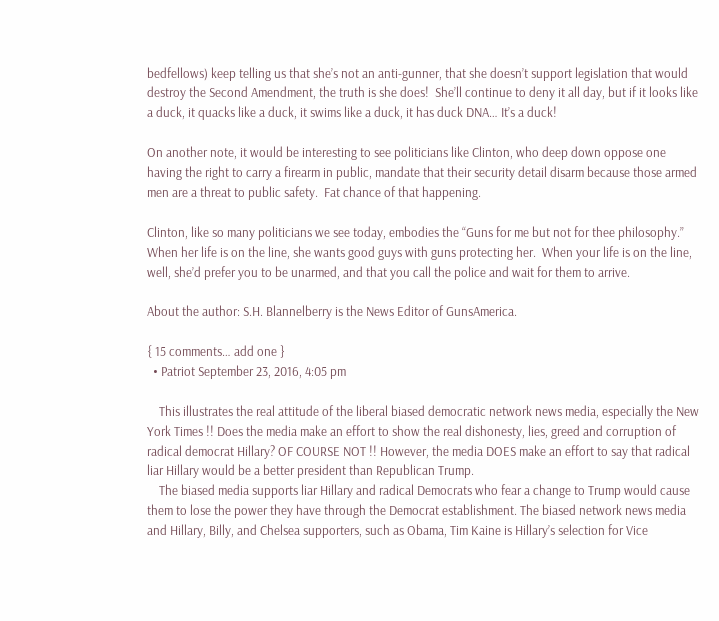bedfellows) keep telling us that she’s not an anti-gunner, that she doesn’t support legislation that would destroy the Second Amendment, the truth is she does!  She’ll continue to deny it all day, but if it looks like a duck, it quacks like a duck, it swims like a duck, it has duck DNA… It’s a duck!

On another note, it would be interesting to see politicians like Clinton, who deep down oppose one having the right to carry a firearm in public, mandate that their security detail disarm because those armed men are a threat to public safety.  Fat chance of that happening.

Clinton, like so many politicians we see today, embodies the “Guns for me but not for thee philosophy.”  When her life is on the line, she wants good guys with guns protecting her.  When your life is on the line, well, she’d prefer you to be unarmed, and that you call the police and wait for them to arrive.

About the author: S.H. Blannelberry is the News Editor of GunsAmerica.

{ 15 comments… add one }
  • Patriot September 23, 2016, 4:05 pm

    This illustrates the real attitude of the liberal biased democratic network news media, especially the New York Times !! Does the media make an effort to show the real dishonesty, lies, greed and corruption of radical democrat Hillary? OF COURSE NOT !! However, the media DOES make an effort to say that radical liar Hillary would be a better president than Republican Trump.
    The biased media supports liar Hillary and radical Democrats who fear a change to Trump would cause them to lose the power they have through the Democrat establishment. The biased network news media and Hillary, Billy, and Chelsea supporters, such as Obama, Tim Kaine is Hillary’s selection for Vice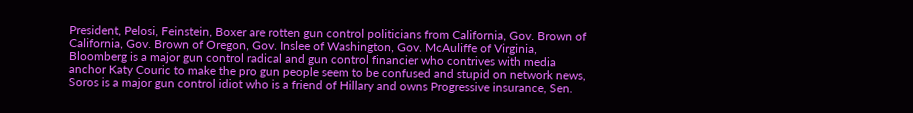President, Pelosi, Feinstein, Boxer are rotten gun control politicians from California, Gov. Brown of California, Gov. Brown of Oregon, Gov. Inslee of Washington, Gov. McAuliffe of Virginia, Bloomberg is a major gun control radical and gun control financier who contrives with media anchor Katy Couric to make the pro gun people seem to be confused and stupid on network news, Soros is a major gun control idiot who is a friend of Hillary and owns Progressive insurance, Sen.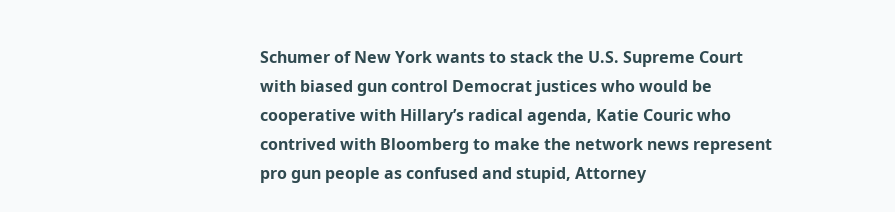Schumer of New York wants to stack the U.S. Supreme Court with biased gun control Democrat justices who would be cooperative with Hillary’s radical agenda, Katie Couric who contrived with Bloomberg to make the network news represent pro gun people as confused and stupid, Attorney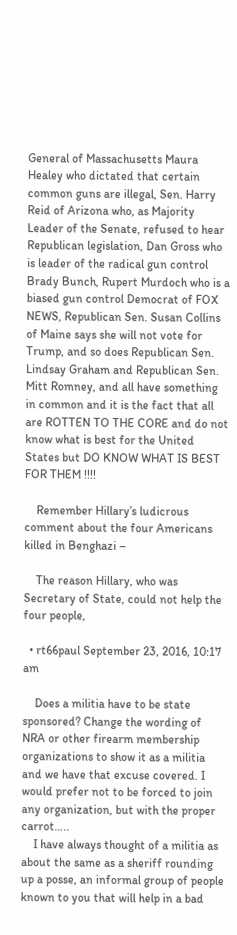General of Massachusetts Maura Healey who dictated that certain common guns are illegal, Sen. Harry Reid of Arizona who, as Majority Leader of the Senate, refused to hear Republican legislation, Dan Gross who is leader of the radical gun control Brady Bunch, Rupert Murdoch who is a biased gun control Democrat of FOX NEWS, Republican Sen. Susan Collins of Maine says she will not vote for Trump, and so does Republican Sen. Lindsay Graham and Republican Sen. Mitt Romney, and all have something in common and it is the fact that all are ROTTEN TO THE CORE and do not know what is best for the United States but DO KNOW WHAT IS BEST FOR THEM !!!!

    Remember Hillary’s ludicrous comment about the four Americans killed in Benghazi –

    The reason Hillary, who was Secretary of State, could not help the four people,

  • rt66paul September 23, 2016, 10:17 am

    Does a militia have to be state sponsored? Change the wording of NRA or other firearm membership organizations to show it as a militia and we have that excuse covered. I would prefer not to be forced to join any organization, but with the proper carrot…..
    I have always thought of a militia as about the same as a sheriff rounding up a posse, an informal group of people known to you that will help in a bad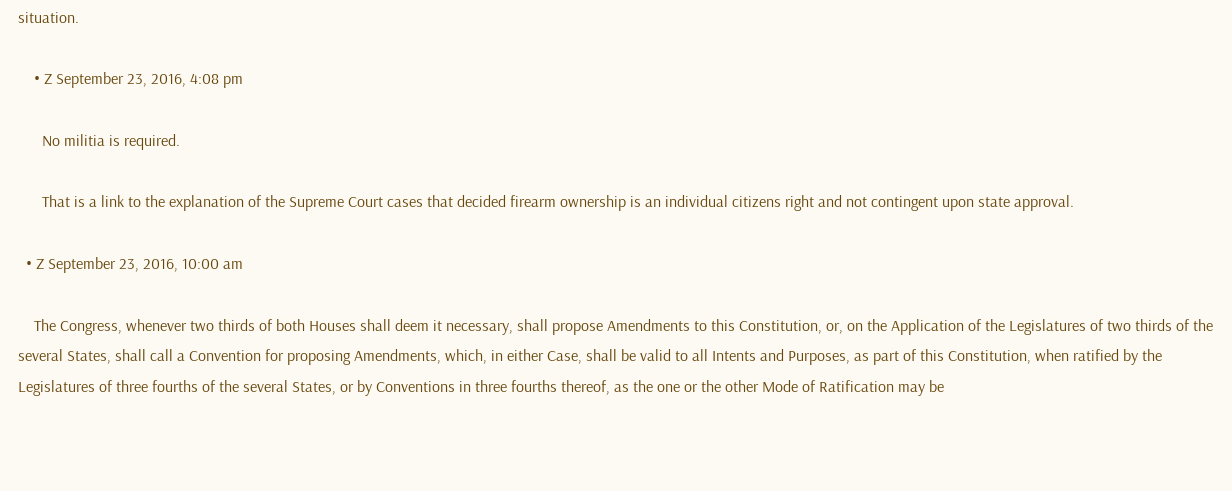situation.

    • Z September 23, 2016, 4:08 pm

      No militia is required.

      That is a link to the explanation of the Supreme Court cases that decided firearm ownership is an individual citizens right and not contingent upon state approval.

  • Z September 23, 2016, 10:00 am

    The Congress, whenever two thirds of both Houses shall deem it necessary, shall propose Amendments to this Constitution, or, on the Application of the Legislatures of two thirds of the several States, shall call a Convention for proposing Amendments, which, in either Case, shall be valid to all Intents and Purposes, as part of this Constitution, when ratified by the Legislatures of three fourths of the several States, or by Conventions in three fourths thereof, as the one or the other Mode of Ratification may be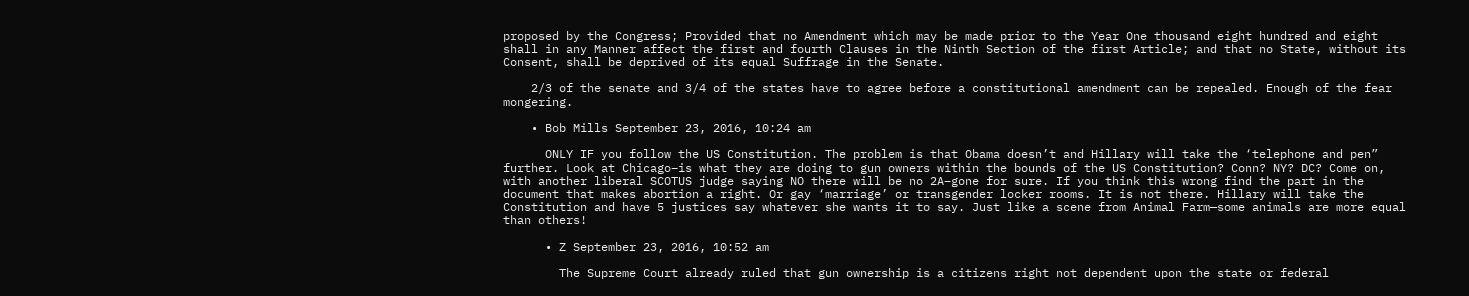proposed by the Congress; Provided that no Amendment which may be made prior to the Year One thousand eight hundred and eight shall in any Manner affect the first and fourth Clauses in the Ninth Section of the first Article; and that no State, without its Consent, shall be deprived of its equal Suffrage in the Senate.

    2/3 of the senate and 3/4 of the states have to agree before a constitutional amendment can be repealed. Enough of the fear mongering.

    • Bob Mills September 23, 2016, 10:24 am

      ONLY IF you follow the US Constitution. The problem is that Obama doesn’t and Hillary will take the ‘telephone and pen” further. Look at Chicago–is what they are doing to gun owners within the bounds of the US Constitution? Conn? NY? DC? Come on, with another liberal SCOTUS judge saying NO there will be no 2A–gone for sure. If you think this wrong find the part in the document that makes abortion a right. Or gay ‘marriage’ or transgender locker rooms. It is not there. Hillary will take the Constitution and have 5 justices say whatever she wants it to say. Just like a scene from Animal Farm—some animals are more equal than others!

      • Z September 23, 2016, 10:52 am

        The Supreme Court already ruled that gun ownership is a citizens right not dependent upon the state or federal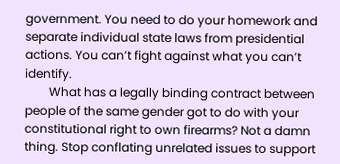government. You need to do your homework and separate individual state laws from presidential actions. You can’t fight against what you can’t identify.
        What has a legally binding contract between people of the same gender got to do with your constitutional right to own firearms? Not a damn thing. Stop conflating unrelated issues to support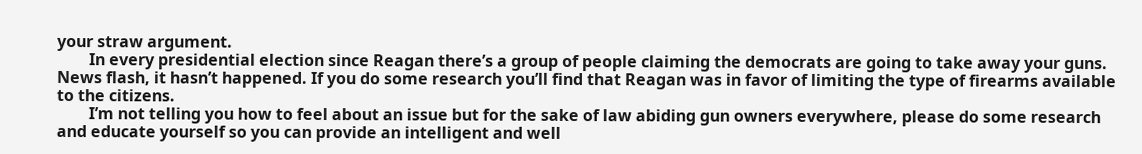your straw argument.
        In every presidential election since Reagan there’s a group of people claiming the democrats are going to take away your guns. News flash, it hasn’t happened. If you do some research you’ll find that Reagan was in favor of limiting the type of firearms available to the citizens.
        I’m not telling you how to feel about an issue but for the sake of law abiding gun owners everywhere, please do some research and educate yourself so you can provide an intelligent and well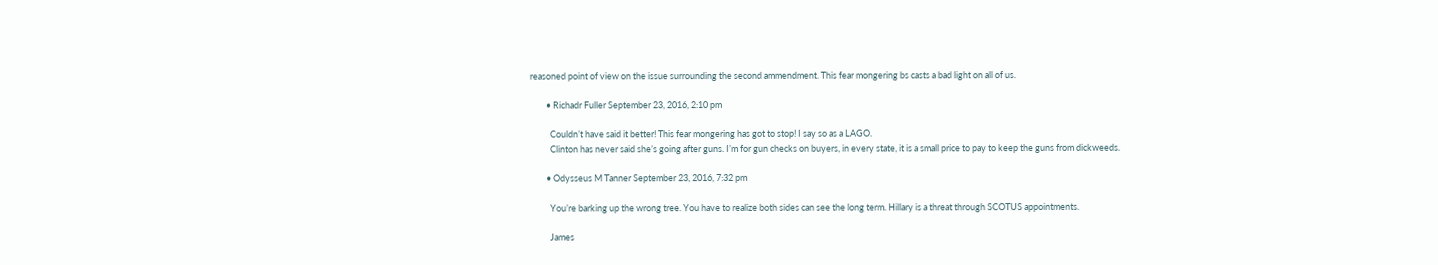reasoned point of view on the issue surrounding the second ammendment. This fear mongering bs casts a bad light on all of us.

        • Richadr Fuller September 23, 2016, 2:10 pm

          Couldn’t have said it better! This fear mongering has got to stop! I say so as a LAGO.
          Clinton has never said she’s going after guns. I’m for gun checks on buyers, in every state, it is a small price to pay to keep the guns from dickweeds.

        • Odysseus M Tanner September 23, 2016, 7:32 pm

          You’re barking up the wrong tree. You have to realize both sides can see the long term. Hillary is a threat through SCOTUS appointments.

          James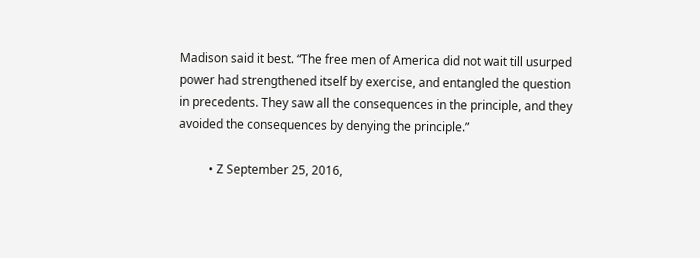Madison said it best. “The free men of America did not wait till usurped power had strengthened itself by exercise, and entangled the question in precedents. They saw all the consequences in the principle, and they avoided the consequences by denying the principle.”

          • Z September 25, 2016,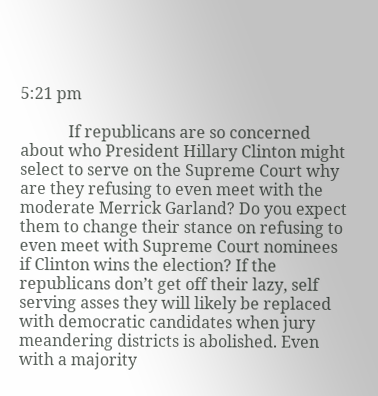5:21 pm

            If republicans are so concerned about who President Hillary Clinton might select to serve on the Supreme Court why are they refusing to even meet with the moderate Merrick Garland? Do you expect them to change their stance on refusing to even meet with Supreme Court nominees if Clinton wins the election? If the republicans don’t get off their lazy, self serving asses they will likely be replaced with democratic candidates when jury meandering districts is abolished. Even with a majority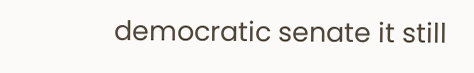democratic senate it still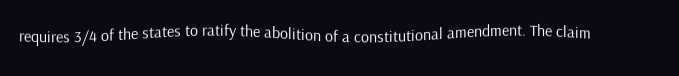requires 3/4 of the states to ratify the abolition of a constitutional amendment. The claim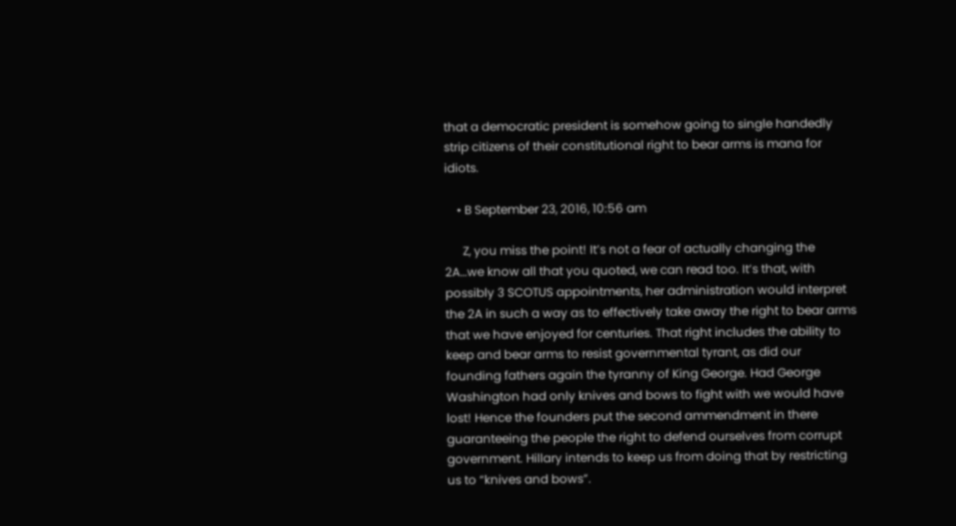that a democratic president is somehow going to single handedly strip citizens of their constitutional right to bear arms is mana for idiots.

    • B September 23, 2016, 10:56 am

      Z, you miss the point! It’s not a fear of actually changing the 2A…we know all that you quoted, we can read too. It’s that, with possibly 3 SCOTUS appointments, her administration would interpret the 2A in such a way as to effectively take away the right to bear arms that we have enjoyed for centuries. That right includes the ability to keep and bear arms to resist governmental tyrant, as did our founding fathers again the tyranny of King George. Had George Washington had only knives and bows to fight with we would have lost! Hence the founders put the second ammendment in there guaranteeing the people the right to defend ourselves from corrupt government. Hillary intends to keep us from doing that by restricting us to “knives and bows”.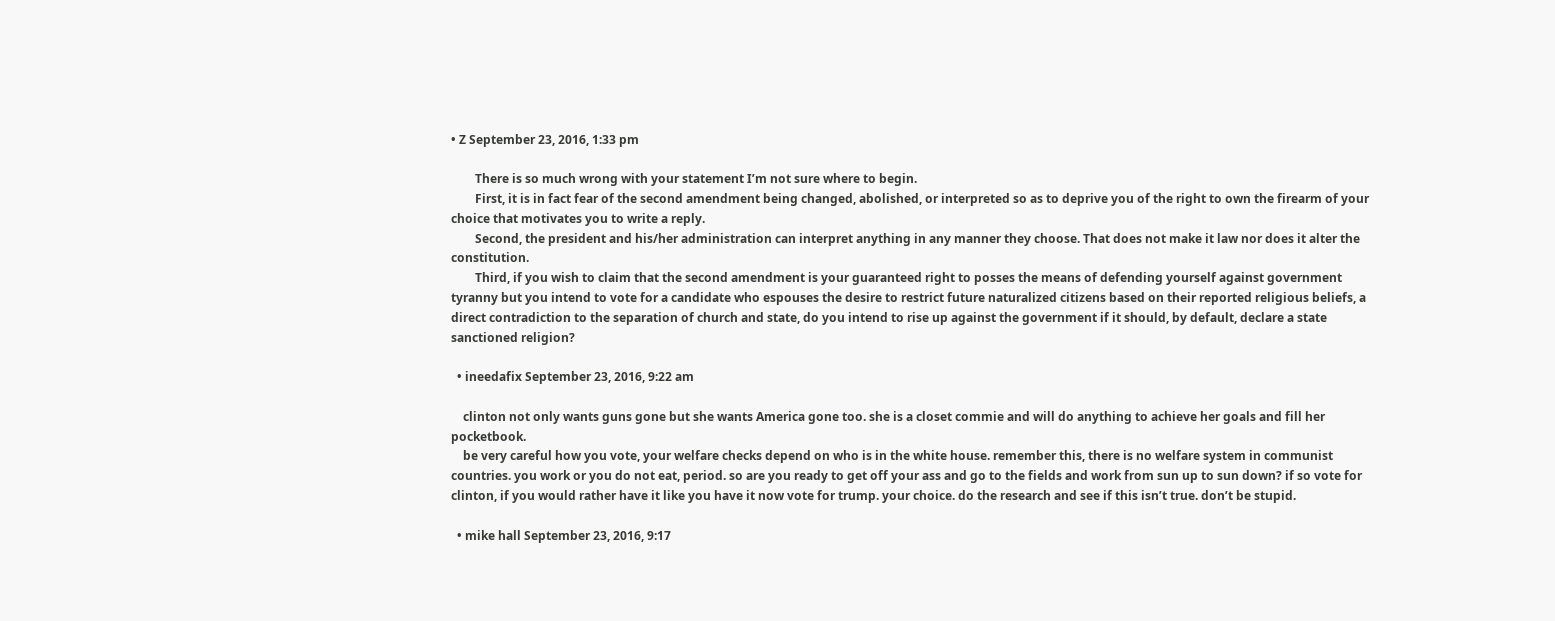• Z September 23, 2016, 1:33 pm

        There is so much wrong with your statement I’m not sure where to begin.
        First, it is in fact fear of the second amendment being changed, abolished, or interpreted so as to deprive you of the right to own the firearm of your choice that motivates you to write a reply.
        Second, the president and his/her administration can interpret anything in any manner they choose. That does not make it law nor does it alter the constitution.
        Third, if you wish to claim that the second amendment is your guaranteed right to posses the means of defending yourself against government tyranny but you intend to vote for a candidate who espouses the desire to restrict future naturalized citizens based on their reported religious beliefs, a direct contradiction to the separation of church and state, do you intend to rise up against the government if it should, by default, declare a state sanctioned religion?

  • ineedafix September 23, 2016, 9:22 am

    clinton not only wants guns gone but she wants America gone too. she is a closet commie and will do anything to achieve her goals and fill her pocketbook.
    be very careful how you vote, your welfare checks depend on who is in the white house. remember this, there is no welfare system in communist countries. you work or you do not eat, period. so are you ready to get off your ass and go to the fields and work from sun up to sun down? if so vote for clinton, if you would rather have it like you have it now vote for trump. your choice. do the research and see if this isn’t true. don’t be stupid.

  • mike hall September 23, 2016, 9:17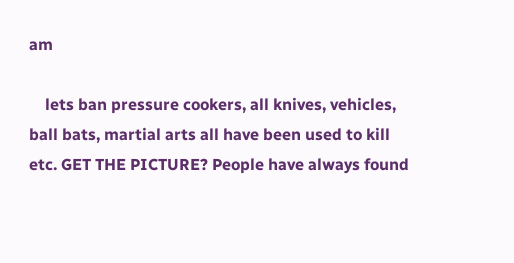am

    lets ban pressure cookers, all knives, vehicles, ball bats, martial arts all have been used to kill etc. GET THE PICTURE? People have always found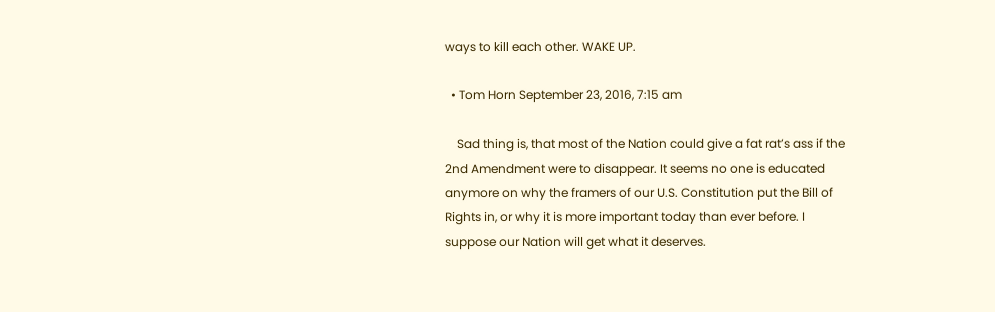ways to kill each other. WAKE UP.

  • Tom Horn September 23, 2016, 7:15 am

    Sad thing is, that most of the Nation could give a fat rat’s ass if the 2nd Amendment were to disappear. It seems no one is educated anymore on why the framers of our U.S. Constitution put the Bill of Rights in, or why it is more important today than ever before. I suppose our Nation will get what it deserves.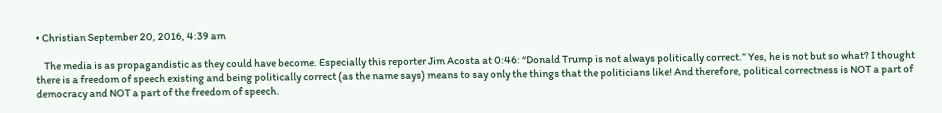• Christian September 20, 2016, 4:39 am

    The media is as propagandistic as they could have become. Especially this reporter Jim Acosta at 0:46: “Donald Trump is not always politically correct.” Yes, he is not but so what? I thought there is a freedom of speech existing and being politically correct (as the name says) means to say only the things that the politicians like! And therefore, political correctness is NOT a part of democracy and NOT a part of the freedom of speech.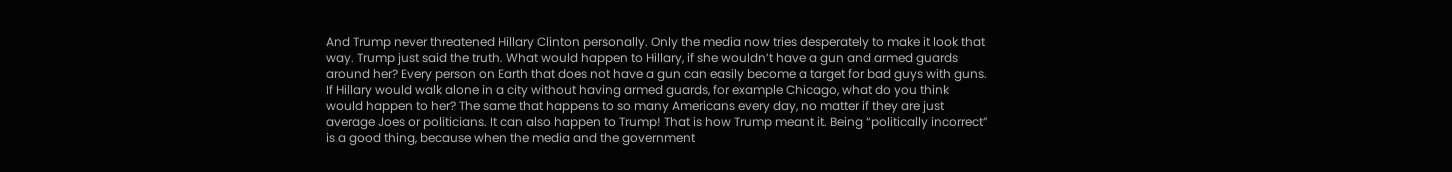And Trump never threatened Hillary Clinton personally. Only the media now tries desperately to make it look that way. Trump just said the truth. What would happen to Hillary, if she wouldn’t have a gun and armed guards around her? Every person on Earth that does not have a gun can easily become a target for bad guys with guns. If Hillary would walk alone in a city without having armed guards, for example Chicago, what do you think would happen to her? The same that happens to so many Americans every day, no matter if they are just average Joes or politicians. It can also happen to Trump! That is how Trump meant it. Being “politically incorrect” is a good thing, because when the media and the government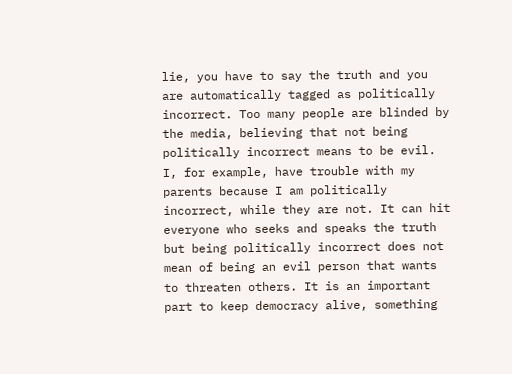lie, you have to say the truth and you are automatically tagged as politically incorrect. Too many people are blinded by the media, believing that not being politically incorrect means to be evil. I, for example, have trouble with my parents because I am politically incorrect, while they are not. It can hit everyone who seeks and speaks the truth but being politically incorrect does not mean of being an evil person that wants to threaten others. It is an important part to keep democracy alive, something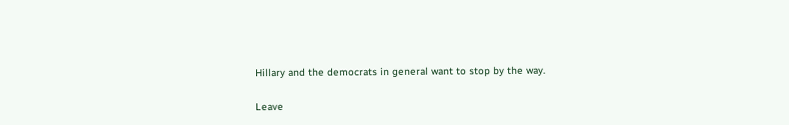Hillary and the democrats in general want to stop by the way.

Leave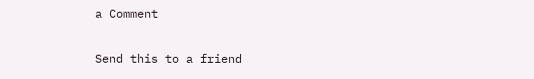a Comment

Send this to a friend